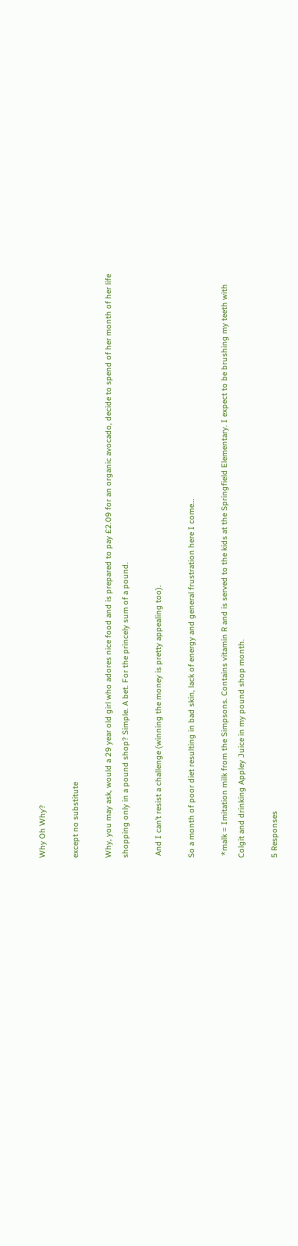Why Oh Why?

except no substitute

Why, you may ask, would a 29 year old girl who adores nice food and is prepared to pay £2.09 for an organic avocado, decide to spend of her month of her life shopping only in a pound shop? Simple. A bet. For the princely sum of a pound.

 And I can’t resist a challenge (winning the money is pretty appealing too).

So a month of poor diet resulting in bad skin, lack of energy and general frustration here I come…

 *malk = Imitation milk from the Simpsons. Contains vitamin R and is served to the kids at the Springfield Elementary. I expect to be brushing my teeth with Colgit and drinking Appley Juice in my pound shop month.

5 Responses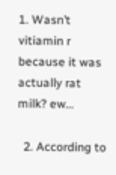1. Wasn’t vitiamin r because it was actually rat milk? ew…

  2. According to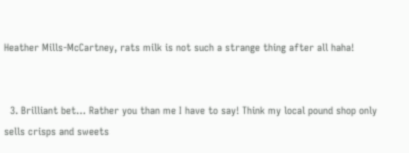Heather Mills-McCartney, rats milk is not such a strange thing after all haha!


  3. Brilliant bet… Rather you than me I have to say! Think my local pound shop only sells crisps and sweets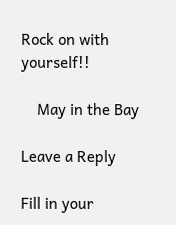Rock on with yourself!!

    May in the Bay

Leave a Reply

Fill in your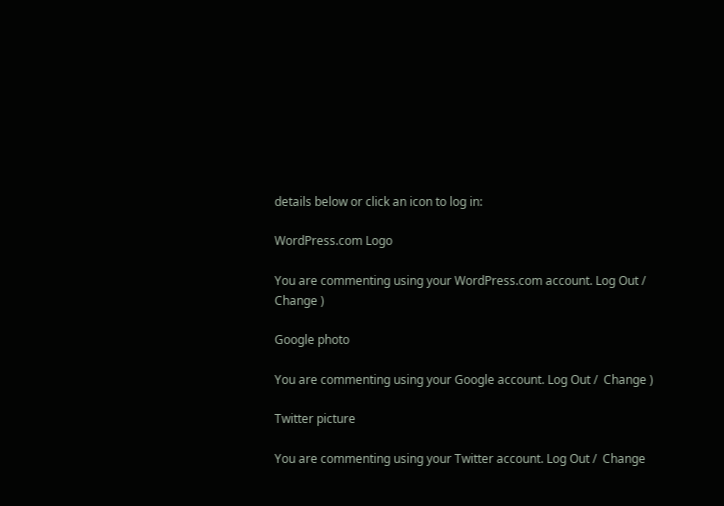details below or click an icon to log in:

WordPress.com Logo

You are commenting using your WordPress.com account. Log Out /  Change )

Google photo

You are commenting using your Google account. Log Out /  Change )

Twitter picture

You are commenting using your Twitter account. Log Out /  Change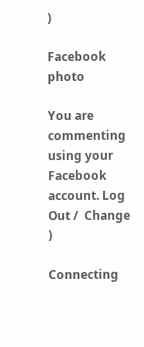)

Facebook photo

You are commenting using your Facebook account. Log Out /  Change )

Connecting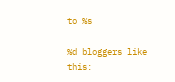to %s

%d bloggers like this: